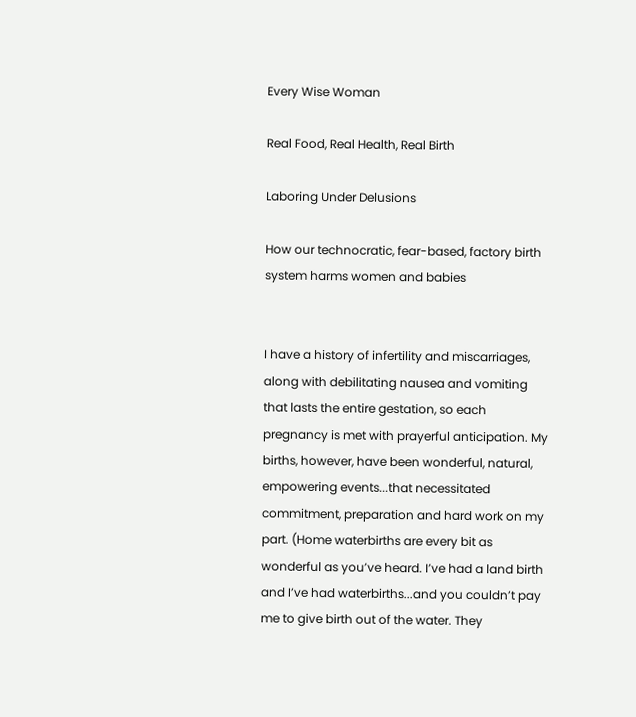Every Wise Woman

Real Food, Real Health, Real Birth

Laboring Under Delusions

How our technocratic, fear-based, factory birth system harms women and babies


I have a history of infertility and miscarriages, along with debilitating nausea and vomiting that lasts the entire gestation, so each pregnancy is met with prayerful anticipation. My births, however, have been wonderful, natural, empowering events...that necessitated commitment, preparation and hard work on my part. (Home waterbirths are every bit as wonderful as you’ve heard. I’ve had a land birth and I’ve had waterbirths...and you couldn’t pay me to give birth out of the water. They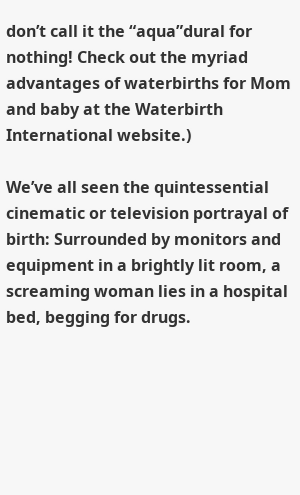don’t call it the “aqua”dural for nothing! Check out the myriad advantages of waterbirths for Mom and baby at the Waterbirth International website.)

We’ve all seen the quintessential cinematic or television portrayal of birth: Surrounded by monitors and equipment in a brightly lit room, a screaming woman lies in a hospital bed, begging for drugs.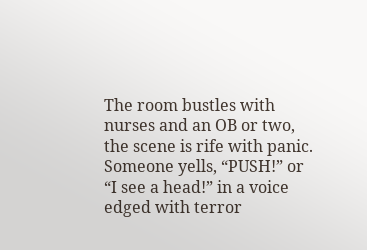The room bustles with nurses and an OB or two, the scene is rife with panic. Someone yells, “PUSH!” or “I see a head!” in a voice edged with terror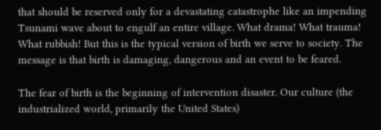that should be reserved only for a devastating catastrophe like an impending Tsunami wave about to engulf an entire village. What drama! What trauma! What rubbish! But this is the typical version of birth we serve to society. The message is that birth is damaging, dangerous and an event to be feared.

The fear of birth is the beginning of intervention disaster. Our culture (the industrialized world, primarily the United States)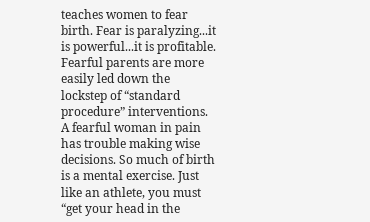teaches women to fear birth. Fear is paralyzing...it is powerful...it is profitable. Fearful parents are more easily led down the lockstep of “standard procedure” interventions. A fearful woman in pain has trouble making wise decisions. So much of birth is a mental exercise. Just like an athlete, you must “get your head in the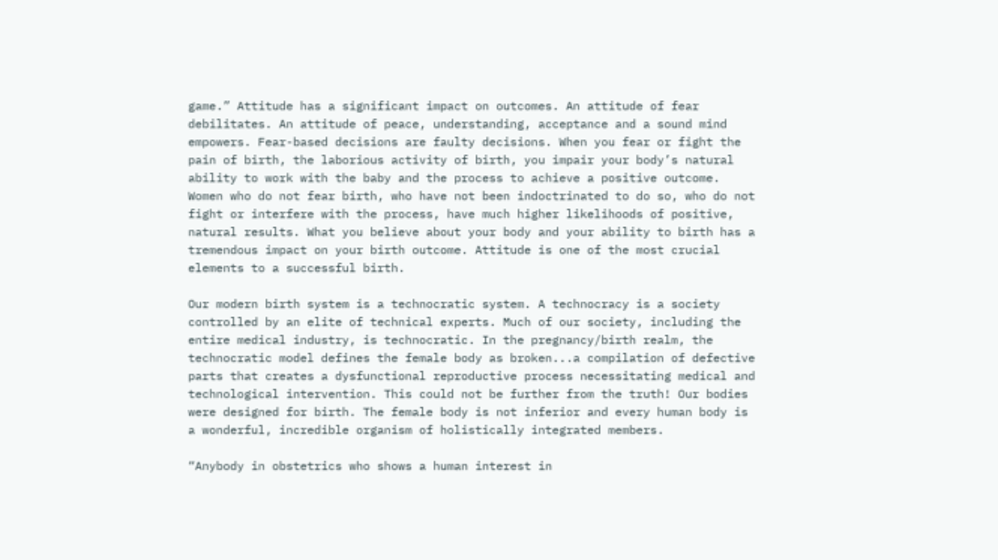game.” Attitude has a significant impact on outcomes. An attitude of fear debilitates. An attitude of peace, understanding, acceptance and a sound mind empowers. Fear-based decisions are faulty decisions. When you fear or fight the pain of birth, the laborious activity of birth, you impair your body’s natural ability to work with the baby and the process to achieve a positive outcome. Women who do not fear birth, who have not been indoctrinated to do so, who do not fight or interfere with the process, have much higher likelihoods of positive, natural results. What you believe about your body and your ability to birth has a tremendous impact on your birth outcome. Attitude is one of the most crucial elements to a successful birth.

Our modern birth system is a technocratic system. A technocracy is a society controlled by an elite of technical experts. Much of our society, including the entire medical industry, is technocratic. In the pregnancy/birth realm, the technocratic model defines the female body as broken...a compilation of defective parts that creates a dysfunctional reproductive process necessitating medical and technological intervention. This could not be further from the truth! Our bodies were designed for birth. The female body is not inferior and every human body is a wonderful, incredible organism of holistically integrated members.

“Anybody in obstetrics who shows a human interest in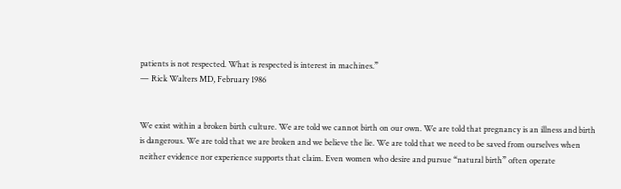patients is not respected. What is respected is interest in machines.”
— Rick Walters MD, February 1986


We exist within a broken birth culture. We are told we cannot birth on our own. We are told that pregnancy is an illness and birth is dangerous. We are told that we are broken and we believe the lie. We are told that we need to be saved from ourselves when neither evidence nor experience supports that claim. Even women who desire and pursue “natural birth” often operate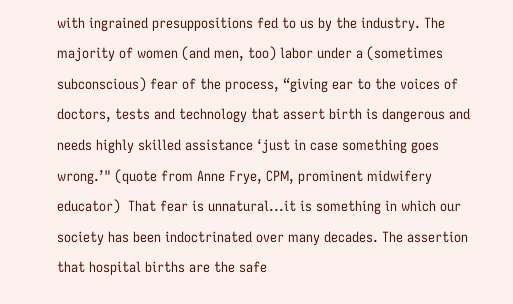with ingrained presuppositions fed to us by the industry. The majority of women (and men, too) labor under a (sometimes subconscious) fear of the process, “giving ear to the voices of doctors, tests and technology that assert birth is dangerous and needs highly skilled assistance ‘just in case something goes wrong.’" (quote from Anne Frye, CPM, prominent midwifery educator)  That fear is unnatural...it is something in which our society has been indoctrinated over many decades. The assertion that hospital births are the safe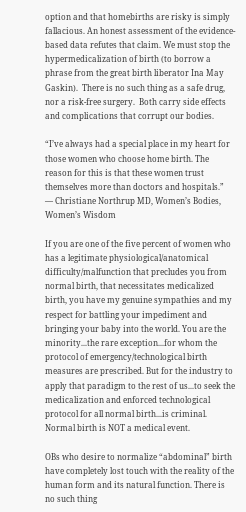option and that homebirths are risky is simply fallacious. An honest assessment of the evidence-based data refutes that claim. We must stop the hypermedicalization of birth (to borrow a phrase from the great birth liberator Ina May Gaskin).  There is no such thing as a safe drug, nor a risk-free surgery.  Both carry side effects and complications that corrupt our bodies.

“I’ve always had a special place in my heart for those women who choose home birth. The reason for this is that these women trust themselves more than doctors and hospitals.”
— Christiane Northrup MD, Women’s Bodies, Women’s Wisdom

If you are one of the five percent of women who has a legitimate physiological/anatomical difficulty/malfunction that precludes you from normal birth, that necessitates medicalized birth, you have my genuine sympathies and my respect for battling your impediment and bringing your baby into the world. You are the minority...the rare exception...for whom the protocol of emergency/technological birth measures are prescribed. But for the industry to apply that paradigm to the rest of us...to seek the medicalization and enforced technological protocol for all normal birth...is criminal. Normal birth is NOT a medical event.

OBs who desire to normalize “abdominal” birth have completely lost touch with the reality of the human form and its natural function. There is no such thing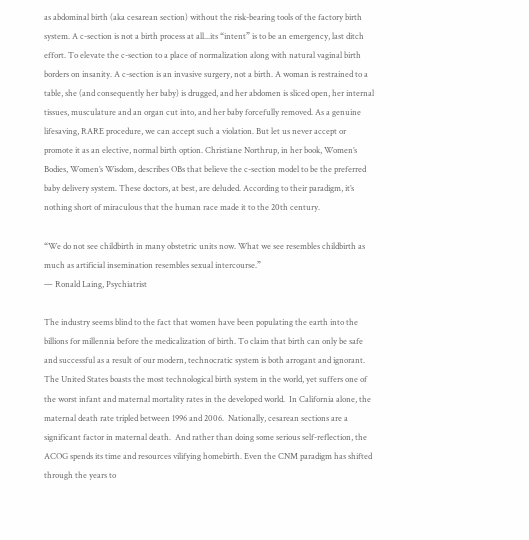as abdominal birth (aka cesarean section) without the risk-bearing tools of the factory birth system. A c-section is not a birth process at all...its “intent” is to be an emergency, last ditch effort. To elevate the c-section to a place of normalization along with natural vaginal birth borders on insanity. A c-section is an invasive surgery, not a birth. A woman is restrained to a table, she (and consequently her baby) is drugged, and her abdomen is sliced open, her internal tissues, musculature and an organ cut into, and her baby forcefully removed. As a genuine lifesaving, RARE procedure, we can accept such a violation. But let us never accept or promote it as an elective, normal birth option. Christiane Northrup, in her book, Women’s Bodies, Women’s Wisdom, describes OBs that believe the c-section model to be the preferred baby delivery system. These doctors, at best, are deluded. According to their paradigm, it’s nothing short of miraculous that the human race made it to the 20th century.

“We do not see childbirth in many obstetric units now. What we see resembles childbirth as much as artificial insemination resembles sexual intercourse.”
— Ronald Laing, Psychiatrist

The industry seems blind to the fact that women have been populating the earth into the billions for millennia before the medicalization of birth. To claim that birth can only be safe and successful as a result of our modern, technocratic system is both arrogant and ignorant. The United States boasts the most technological birth system in the world, yet suffers one of the worst infant and maternal mortality rates in the developed world.  In California alone, the maternal death rate tripled between 1996 and 2006.  Nationally, cesarean sections are a significant factor in maternal death.  And rather than doing some serious self-reflection, the ACOG spends its time and resources vilifying homebirth. Even the CNM paradigm has shifted through the years to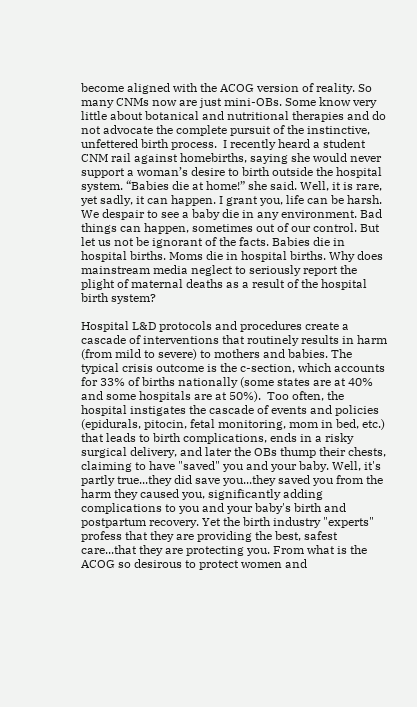become aligned with the ACOG version of reality. So many CNMs now are just mini-OBs. Some know very little about botanical and nutritional therapies and do not advocate the complete pursuit of the instinctive, unfettered birth process.  I recently heard a student CNM rail against homebirths, saying she would never support a woman’s desire to birth outside the hospital system. “Babies die at home!” she said. Well, it is rare, yet sadly, it can happen. I grant you, life can be harsh. We despair to see a baby die in any environment. Bad things can happen, sometimes out of our control. But let us not be ignorant of the facts. Babies die in hospital births. Moms die in hospital births. Why does mainstream media neglect to seriously report the plight of maternal deaths as a result of the hospital birth system?

Hospital L&D protocols and procedures create a cascade of interventions that routinely results in harm (from mild to severe) to mothers and babies. The typical crisis outcome is the c-section, which accounts for 33% of births nationally (some states are at 40% and some hospitals are at 50%).  Too often, the hospital instigates the cascade of events and policies (epidurals, pitocin, fetal monitoring, mom in bed, etc.) that leads to birth complications, ends in a risky surgical delivery, and later the OBs thump their chests, claiming to have "saved" you and your baby. Well, it's partly true...they did save you...they saved you from the harm they caused you, significantly adding complications to you and your baby's birth and postpartum recovery. Yet the birth industry "experts" profess that they are providing the best, safest care...that they are protecting you. From what is the ACOG so desirous to protect women and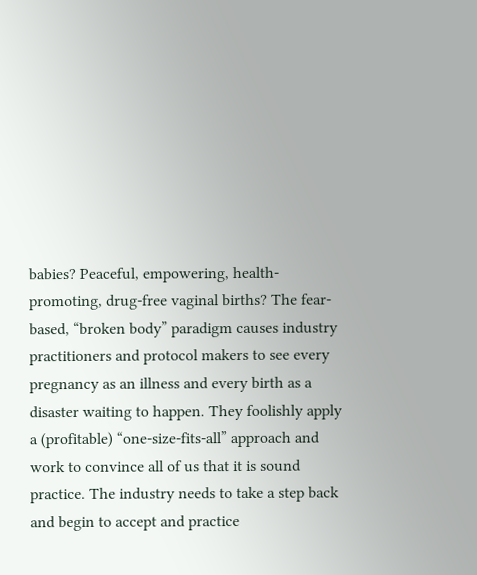babies? Peaceful, empowering, health-promoting, drug-free vaginal births? The fear-based, “broken body” paradigm causes industry practitioners and protocol makers to see every pregnancy as an illness and every birth as a disaster waiting to happen. They foolishly apply a (profitable) “one-size-fits-all” approach and work to convince all of us that it is sound practice. The industry needs to take a step back and begin to accept and practice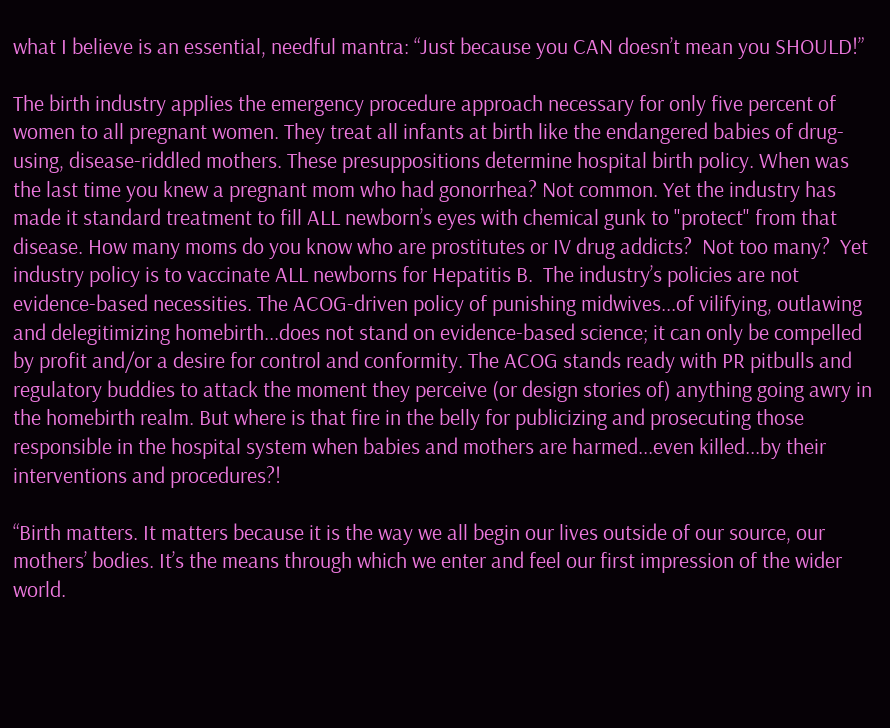what I believe is an essential, needful mantra: “Just because you CAN doesn’t mean you SHOULD!”

The birth industry applies the emergency procedure approach necessary for only five percent of women to all pregnant women. They treat all infants at birth like the endangered babies of drug-using, disease-riddled mothers. These presuppositions determine hospital birth policy. When was the last time you knew a pregnant mom who had gonorrhea? Not common. Yet the industry has made it standard treatment to fill ALL newborn’s eyes with chemical gunk to "protect" from that disease. How many moms do you know who are prostitutes or IV drug addicts?  Not too many?  Yet industry policy is to vaccinate ALL newborns for Hepatitis B.  The industry’s policies are not evidence-based necessities. The ACOG-driven policy of punishing midwives...of vilifying, outlawing and delegitimizing homebirth...does not stand on evidence-based science; it can only be compelled by profit and/or a desire for control and conformity. The ACOG stands ready with PR pitbulls and regulatory buddies to attack the moment they perceive (or design stories of) anything going awry in the homebirth realm. But where is that fire in the belly for publicizing and prosecuting those responsible in the hospital system when babies and mothers are harmed...even killed...by their interventions and procedures?!

“Birth matters. It matters because it is the way we all begin our lives outside of our source, our mothers’ bodies. It’s the means through which we enter and feel our first impression of the wider world.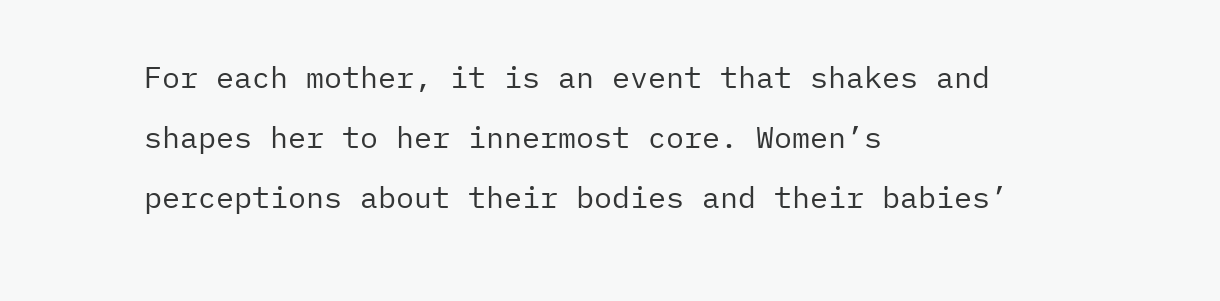For each mother, it is an event that shakes and shapes her to her innermost core. Women’s perceptions about their bodies and their babies’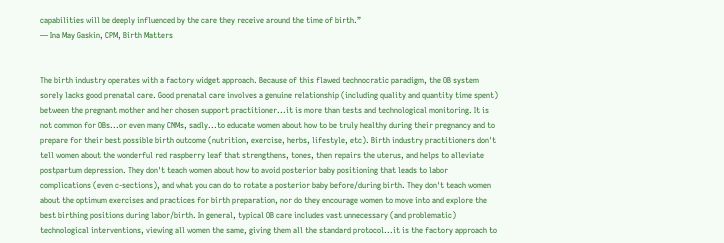capabilities will be deeply influenced by the care they receive around the time of birth.”
— Ina May Gaskin, CPM, Birth Matters


The birth industry operates with a factory widget approach. Because of this flawed technocratic paradigm, the OB system sorely lacks good prenatal care. Good prenatal care involves a genuine relationship (including quality and quantity time spent) between the pregnant mother and her chosen support practitioner...it is more than tests and technological monitoring. It is not common for OBs...or even many CNMs, sadly...to educate women about how to be truly healthy during their pregnancy and to prepare for their best possible birth outcome (nutrition, exercise, herbs, lifestyle, etc). Birth industry practitioners don't tell women about the wonderful red raspberry leaf that strengthens, tones, then repairs the uterus, and helps to alleviate postpartum depression. They don't teach women about how to avoid posterior baby positioning that leads to labor complications (even c-sections), and what you can do to rotate a posterior baby before/during birth. They don't teach women about the optimum exercises and practices for birth preparation, nor do they encourage women to move into and explore the best birthing positions during labor/birth. In general, typical OB care includes vast unnecessary (and problematic) technological interventions, viewing all women the same, giving them all the standard protocol...it is the factory approach to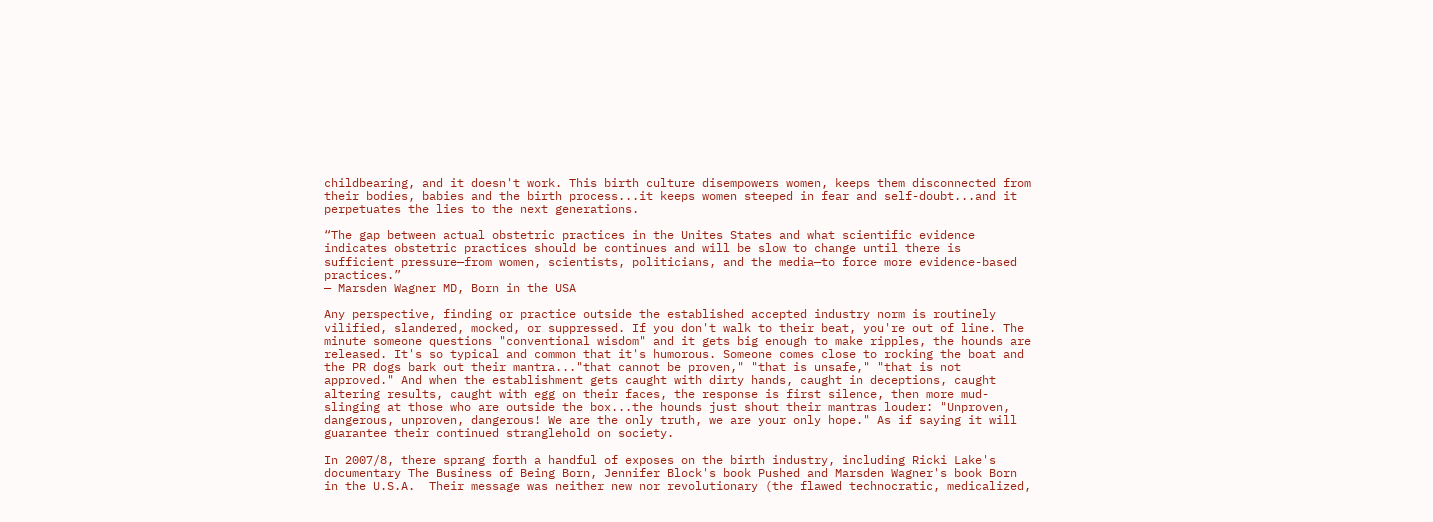childbearing, and it doesn't work. This birth culture disempowers women, keeps them disconnected from their bodies, babies and the birth process...it keeps women steeped in fear and self-doubt...and it perpetuates the lies to the next generations.

“The gap between actual obstetric practices in the Unites States and what scientific evidence indicates obstetric practices should be continues and will be slow to change until there is sufficient pressure—from women, scientists, politicians, and the media—to force more evidence-based practices.”
— Marsden Wagner MD, Born in the USA

Any perspective, finding or practice outside the established accepted industry norm is routinely vilified, slandered, mocked, or suppressed. If you don't walk to their beat, you're out of line. The minute someone questions "conventional wisdom" and it gets big enough to make ripples, the hounds are released. It's so typical and common that it's humorous. Someone comes close to rocking the boat and the PR dogs bark out their mantra..."that cannot be proven," "that is unsafe," "that is not approved." And when the establishment gets caught with dirty hands, caught in deceptions, caught altering results, caught with egg on their faces, the response is first silence, then more mud-slinging at those who are outside the box...the hounds just shout their mantras louder: "Unproven, dangerous, unproven, dangerous! We are the only truth, we are your only hope." As if saying it will guarantee their continued stranglehold on society.

In 2007/8, there sprang forth a handful of exposes on the birth industry, including Ricki Lake's documentary The Business of Being Born, Jennifer Block's book Pushed and Marsden Wagner's book Born in the U.S.A.  Their message was neither new nor revolutionary (the flawed technocratic, medicalized,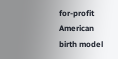for-profit American birth model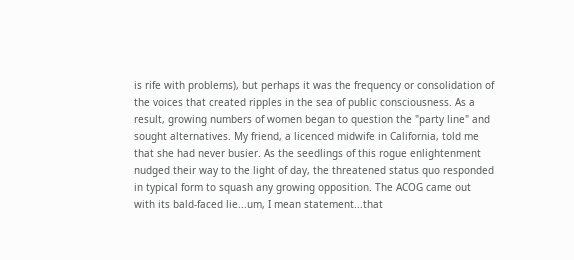is rife with problems), but perhaps it was the frequency or consolidation of the voices that created ripples in the sea of public consciousness. As a result, growing numbers of women began to question the "party line" and sought alternatives. My friend, a licenced midwife in California, told me that she had never busier. As the seedlings of this rogue enlightenment nudged their way to the light of day, the threatened status quo responded in typical form to squash any growing opposition. The ACOG came out with its bald-faced lie...um, I mean statement...that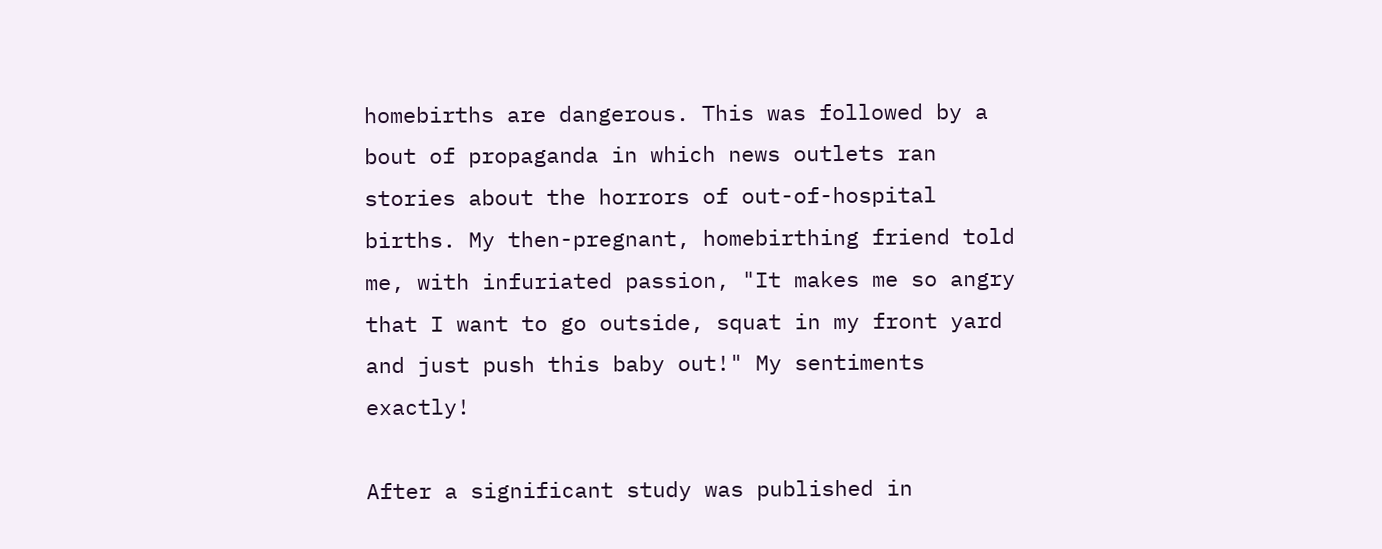homebirths are dangerous. This was followed by a bout of propaganda in which news outlets ran stories about the horrors of out-of-hospital births. My then-pregnant, homebirthing friend told me, with infuriated passion, "It makes me so angry that I want to go outside, squat in my front yard and just push this baby out!" My sentiments exactly!

After a significant study was published in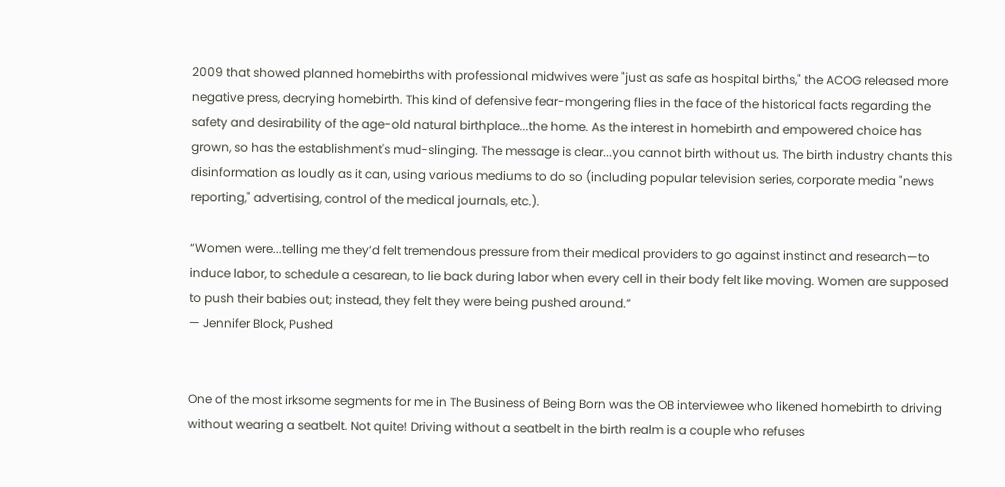2009 that showed planned homebirths with professional midwives were "just as safe as hospital births," the ACOG released more negative press, decrying homebirth. This kind of defensive fear-mongering flies in the face of the historical facts regarding the safety and desirability of the age-old natural birthplace...the home. As the interest in homebirth and empowered choice has grown, so has the establishment's mud-slinging. The message is clear...you cannot birth without us. The birth industry chants this disinformation as loudly as it can, using various mediums to do so (including popular television series, corporate media "news reporting," advertising, control of the medical journals, etc.).

“Women were...telling me they’d felt tremendous pressure from their medical providers to go against instinct and research—to induce labor, to schedule a cesarean, to lie back during labor when every cell in their body felt like moving. Women are supposed to push their babies out; instead, they felt they were being pushed around.”
— Jennifer Block, Pushed


One of the most irksome segments for me in The Business of Being Born was the OB interviewee who likened homebirth to driving without wearing a seatbelt. Not quite! Driving without a seatbelt in the birth realm is a couple who refuses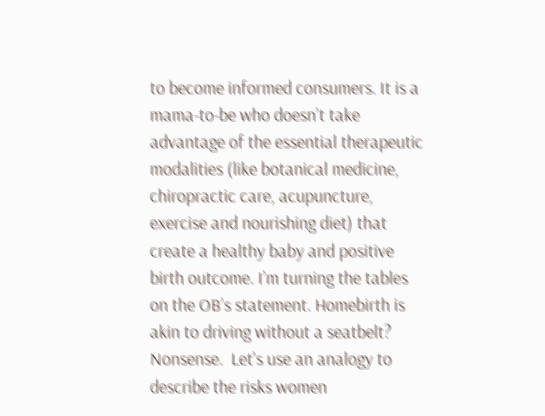to become informed consumers. It is a mama-to-be who doesn’t take advantage of the essential therapeutic modalities (like botanical medicine, chiropractic care, acupuncture, exercise and nourishing diet) that create a healthy baby and positive birth outcome. I’m turning the tables on the OB’s statement. Homebirth is akin to driving without a seatbelt? Nonsense.  Let's use an analogy to describe the risks women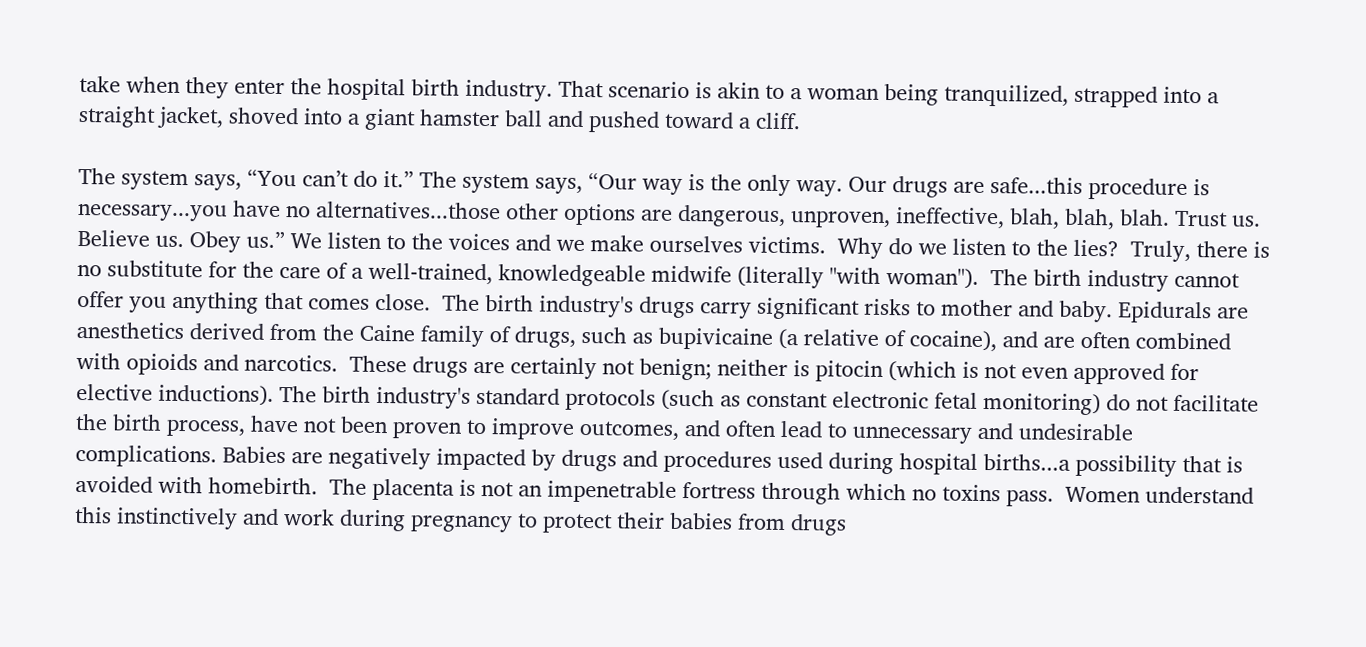take when they enter the hospital birth industry. That scenario is akin to a woman being tranquilized, strapped into a straight jacket, shoved into a giant hamster ball and pushed toward a cliff.

The system says, “You can’t do it.” The system says, “Our way is the only way. Our drugs are safe...this procedure is necessary...you have no alternatives...those other options are dangerous, unproven, ineffective, blah, blah, blah. Trust us. Believe us. Obey us.” We listen to the voices and we make ourselves victims.  Why do we listen to the lies?  Truly, there is no substitute for the care of a well-trained, knowledgeable midwife (literally "with woman").  The birth industry cannot offer you anything that comes close.  The birth industry's drugs carry significant risks to mother and baby. Epidurals are anesthetics derived from the Caine family of drugs, such as bupivicaine (a relative of cocaine), and are often combined with opioids and narcotics.  These drugs are certainly not benign; neither is pitocin (which is not even approved for elective inductions). The birth industry's standard protocols (such as constant electronic fetal monitoring) do not facilitate the birth process, have not been proven to improve outcomes, and often lead to unnecessary and undesirable complications. Babies are negatively impacted by drugs and procedures used during hospital births...a possibility that is avoided with homebirth.  The placenta is not an impenetrable fortress through which no toxins pass.  Women understand this instinctively and work during pregnancy to protect their babies from drugs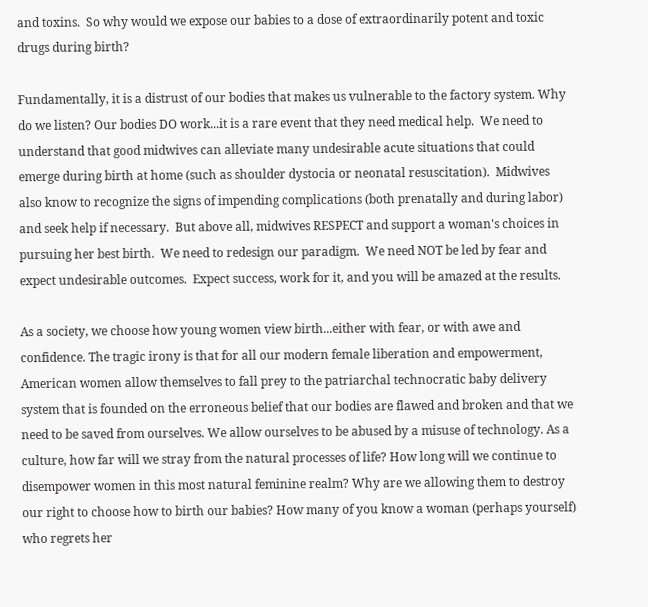and toxins.  So why would we expose our babies to a dose of extraordinarily potent and toxic drugs during birth?

Fundamentally, it is a distrust of our bodies that makes us vulnerable to the factory system. Why do we listen? Our bodies DO work...it is a rare event that they need medical help.  We need to understand that good midwives can alleviate many undesirable acute situations that could emerge during birth at home (such as shoulder dystocia or neonatal resuscitation).  Midwives also know to recognize the signs of impending complications (both prenatally and during labor) and seek help if necessary.  But above all, midwives RESPECT and support a woman's choices in pursuing her best birth.  We need to redesign our paradigm.  We need NOT be led by fear and expect undesirable outcomes.  Expect success, work for it, and you will be amazed at the results.

As a society, we choose how young women view birth...either with fear, or with awe and confidence. The tragic irony is that for all our modern female liberation and empowerment, American women allow themselves to fall prey to the patriarchal technocratic baby delivery system that is founded on the erroneous belief that our bodies are flawed and broken and that we need to be saved from ourselves. We allow ourselves to be abused by a misuse of technology. As a culture, how far will we stray from the natural processes of life? How long will we continue to disempower women in this most natural feminine realm? Why are we allowing them to destroy our right to choose how to birth our babies? How many of you know a woman (perhaps yourself) who regrets her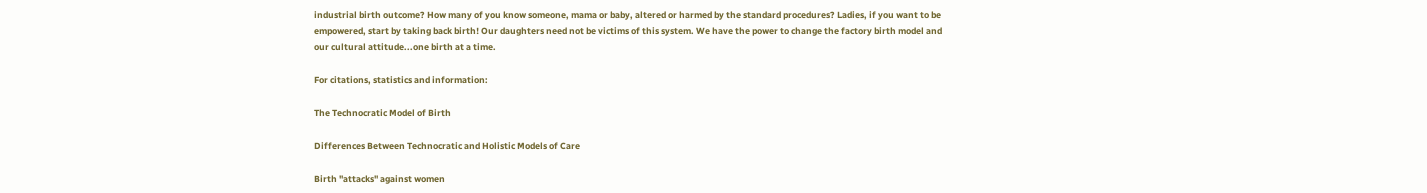industrial birth outcome? How many of you know someone, mama or baby, altered or harmed by the standard procedures? Ladies, if you want to be empowered, start by taking back birth! Our daughters need not be victims of this system. We have the power to change the factory birth model and our cultural attitude...one birth at a time.

For citations, statistics and information:

The Technocratic Model of Birth

Differences Between Technocratic and Holistic Models of Care

Birth "attacks" against women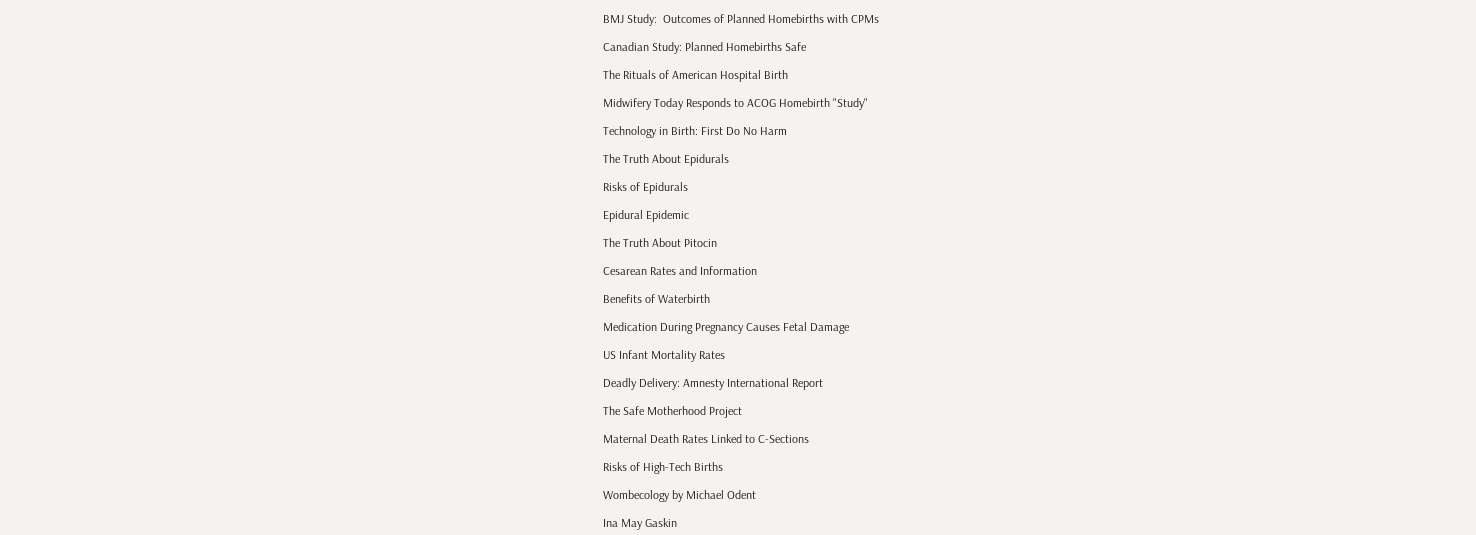BMJ Study:  Outcomes of Planned Homebirths with CPMs

Canadian Study: Planned Homebirths Safe

The Rituals of American Hospital Birth

Midwifery Today Responds to ACOG Homebirth "Study"

Technology in Birth: First Do No Harm

The Truth About Epidurals

Risks of Epidurals

Epidural Epidemic

The Truth About Pitocin

Cesarean Rates and Information

Benefits of Waterbirth

Medication During Pregnancy Causes Fetal Damage

US Infant Mortality Rates

Deadly Delivery: Amnesty International Report

The Safe Motherhood Project

Maternal Death Rates Linked to C-Sections

Risks of High-Tech Births

Wombecology by Michael Odent

Ina May Gaskin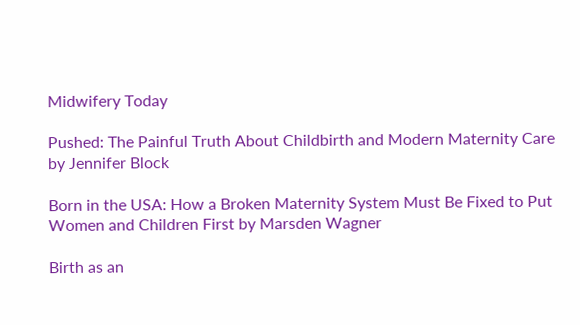Midwifery Today

Pushed: The Painful Truth About Childbirth and Modern Maternity Care by Jennifer Block

Born in the USA: How a Broken Maternity System Must Be Fixed to Put Women and Children First by Marsden Wagner

Birth as an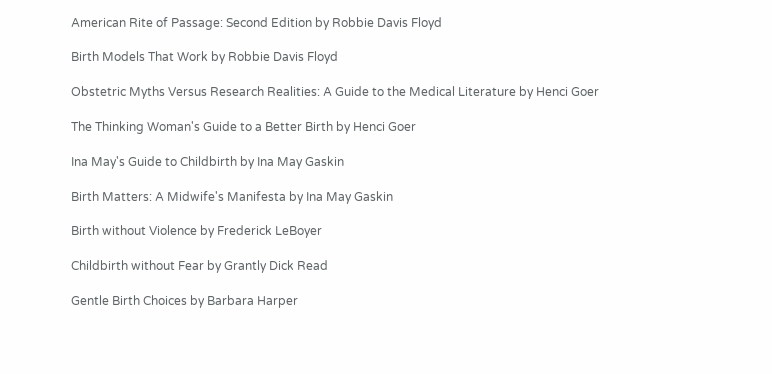American Rite of Passage: Second Edition by Robbie Davis Floyd

Birth Models That Work by Robbie Davis Floyd

Obstetric Myths Versus Research Realities: A Guide to the Medical Literature by Henci Goer

The Thinking Woman's Guide to a Better Birth by Henci Goer

Ina May's Guide to Childbirth by Ina May Gaskin

Birth Matters: A Midwife's Manifesta by Ina May Gaskin

Birth without Violence by Frederick LeBoyer

Childbirth without Fear by Grantly Dick Read

Gentle Birth Choices by Barbara Harper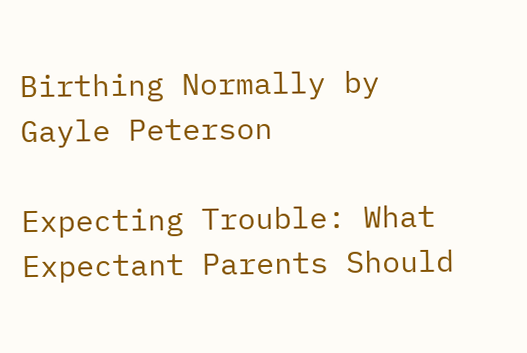Birthing Normally by Gayle Peterson

Expecting Trouble: What Expectant Parents Should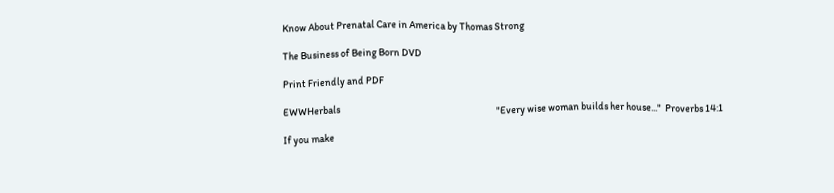Know About Prenatal Care in America by Thomas Strong

The Business of Being Born DVD

Print Friendly and PDF

EWWHerbals                                                                              "Every wise woman builds her house..."  Proverbs 14:1

If you make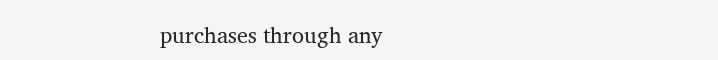purchases through any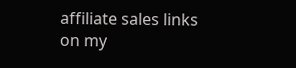affiliate sales links on my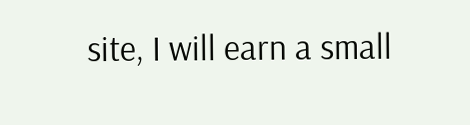site, I will earn a small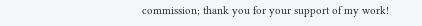commission; thank you for your support of my work!